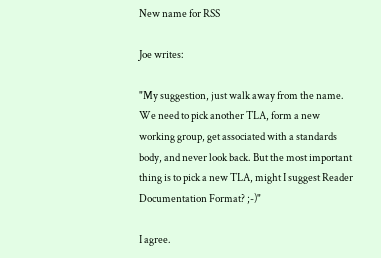New name for RSS

Joe writes:

"My suggestion, just walk away from the name. We need to pick another TLA, form a new working group, get associated with a standards body, and never look back. But the most important thing is to pick a new TLA, might I suggest Reader Documentation Format? ;-)"

I agree.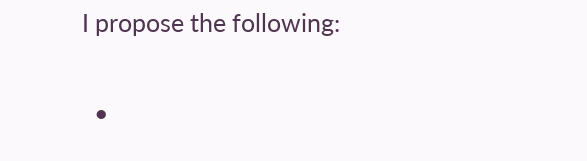I propose the following:

  •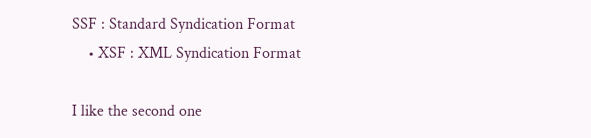SSF : Standard Syndication Format
    • XSF : XML Syndication Format

I like the second one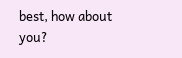best, how about you?